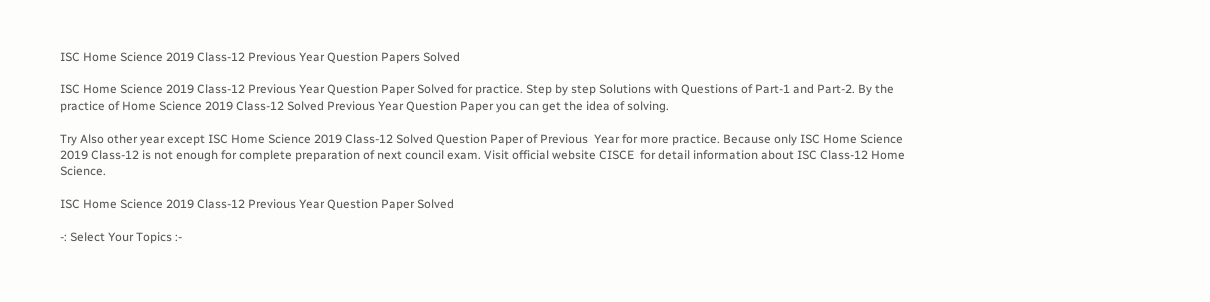ISC Home Science 2019 Class-12 Previous Year Question Papers Solved

ISC Home Science 2019 Class-12 Previous Year Question Paper Solved for practice. Step by step Solutions with Questions of Part-1 and Part-2. By the practice of Home Science 2019 Class-12 Solved Previous Year Question Paper you can get the idea of solving.

Try Also other year except ISC Home Science 2019 Class-12 Solved Question Paper of Previous  Year for more practice. Because only ISC Home Science 2019 Class-12 is not enough for complete preparation of next council exam. Visit official website CISCE  for detail information about ISC Class-12 Home Science.

ISC Home Science 2019 Class-12 Previous Year Question Paper Solved

-: Select Your Topics :-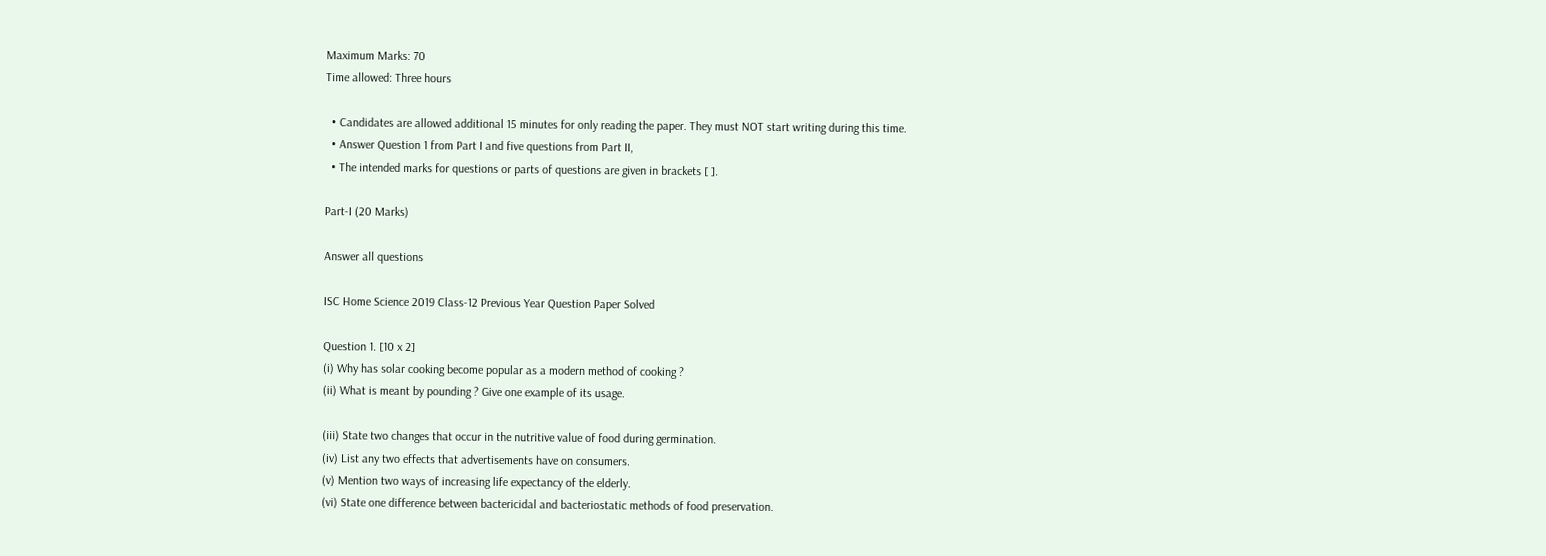Maximum Marks: 70
Time allowed: Three hours

  • Candidates are allowed additional 15 minutes for only reading the paper. They must NOT start writing during this time.
  • Answer Question 1 from Part I and five questions from Part II,
  • The intended marks for questions or parts of questions are given in brackets [ ].

Part-I (20 Marks)

Answer all questions

ISC Home Science 2019 Class-12 Previous Year Question Paper Solved

Question 1. [10 x 2]
(i) Why has solar cooking become popular as a modern method of cooking ?
(ii) What is meant by pounding ? Give one example of its usage.

(iii) State two changes that occur in the nutritive value of food during germination.
(iv) List any two effects that advertisements have on consumers.
(v) Mention two ways of increasing life expectancy of the elderly.
(vi) State one difference between bactericidal and bacteriostatic methods of food preservation.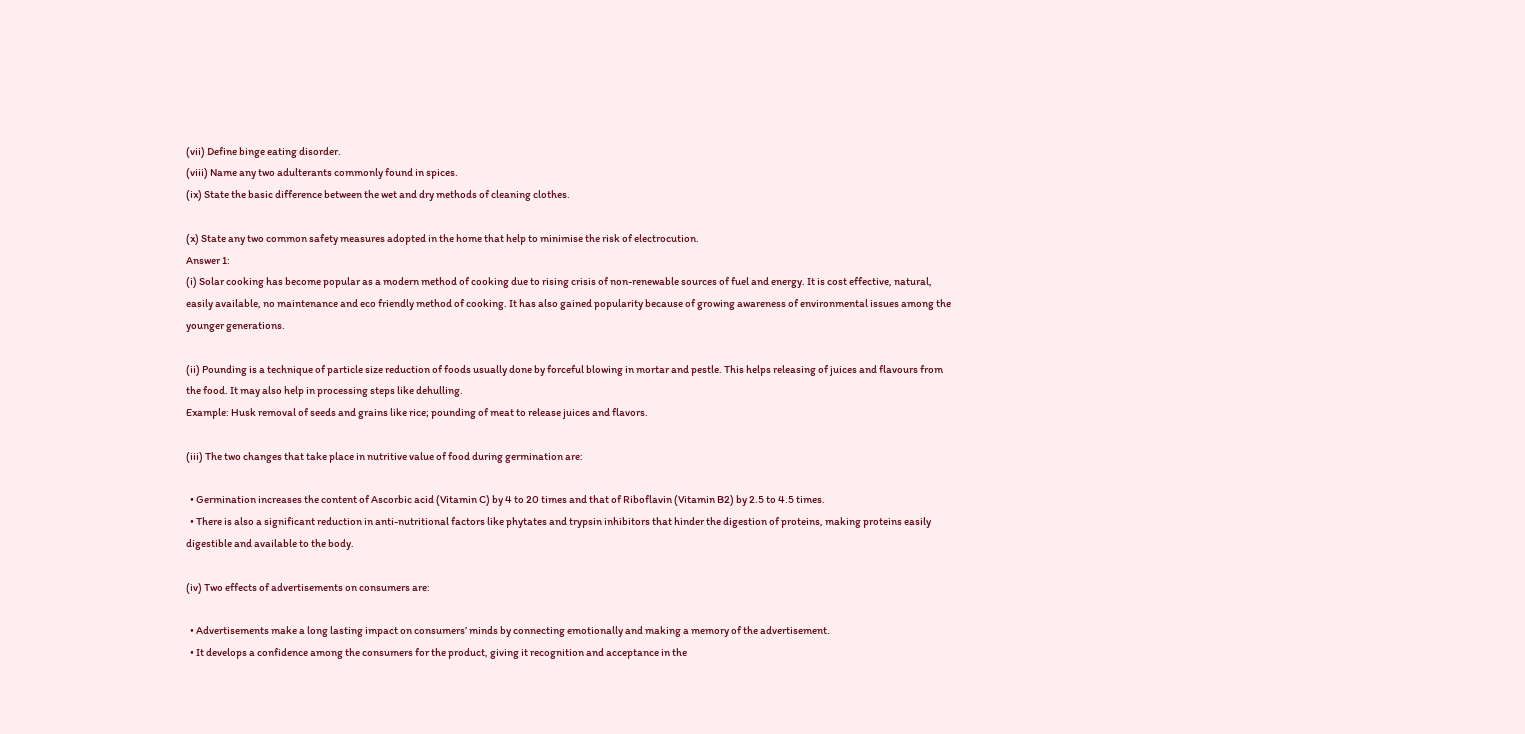(vii) Define binge eating disorder.
(viii) Name any two adulterants commonly found in spices.
(ix) State the basic difference between the wet and dry methods of cleaning clothes.

(x) State any two common safety measures adopted in the home that help to minimise the risk of electrocution.
Answer 1:
(i) Solar cooking has become popular as a modern method of cooking due to rising crisis of non-renewable sources of fuel and energy. It is cost effective, natural, easily available, no maintenance and eco friendly method of cooking. It has also gained popularity because of growing awareness of environmental issues among the younger generations.

(ii) Pounding is a technique of particle size reduction of foods usually done by forceful blowing in mortar and pestle. This helps releasing of juices and flavours from the food. It may also help in processing steps like dehulling.
Example: Husk removal of seeds and grains like rice; pounding of meat to release juices and flavors.

(iii) The two changes that take place in nutritive value of food during germination are:

  • Germination increases the content of Ascorbic acid (Vitamin C) by 4 to 20 times and that of Riboflavin (Vitamin B2) by 2.5 to 4.5 times.
  • There is also a significant reduction in anti-nutritional factors like phytates and trypsin inhibitors that hinder the digestion of proteins, making proteins easily digestible and available to the body.

(iv) Two effects of advertisements on consumers are:

  • Advertisements make a long lasting impact on consumers’ minds by connecting emotionally and making a memory of the advertisement.
  • It develops a confidence among the consumers for the product, giving it recognition and acceptance in the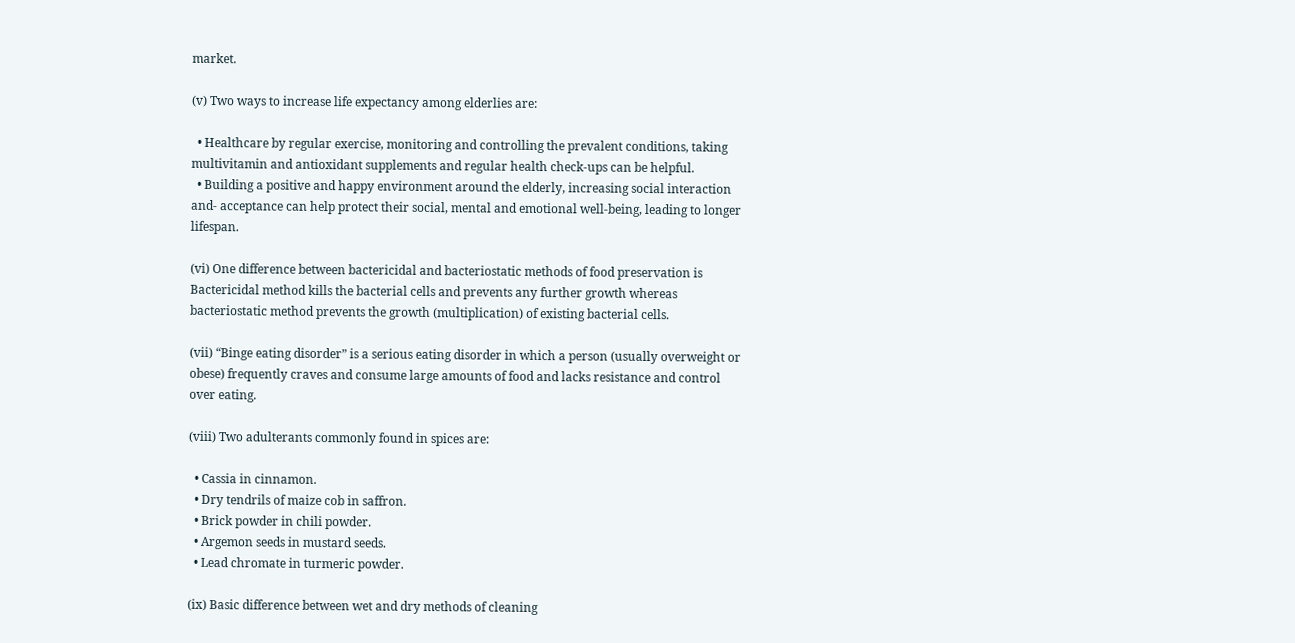market.

(v) Two ways to increase life expectancy among elderlies are:

  • Healthcare by regular exercise, monitoring and controlling the prevalent conditions, taking multivitamin and antioxidant supplements and regular health check-ups can be helpful.
  • Building a positive and happy environment around the elderly, increasing social interaction and- acceptance can help protect their social, mental and emotional well-being, leading to longer lifespan.

(vi) One difference between bactericidal and bacteriostatic methods of food preservation is Bactericidal method kills the bacterial cells and prevents any further growth whereas bacteriostatic method prevents the growth (multiplication) of existing bacterial cells.

(vii) “Binge eating disorder” is a serious eating disorder in which a person (usually overweight or obese) frequently craves and consume large amounts of food and lacks resistance and control over eating.

(viii) Two adulterants commonly found in spices are:

  • Cassia in cinnamon.
  • Dry tendrils of maize cob in saffron.
  • Brick powder in chili powder.
  • Argemon seeds in mustard seeds.
  • Lead chromate in turmeric powder.

(ix) Basic difference between wet and dry methods of cleaning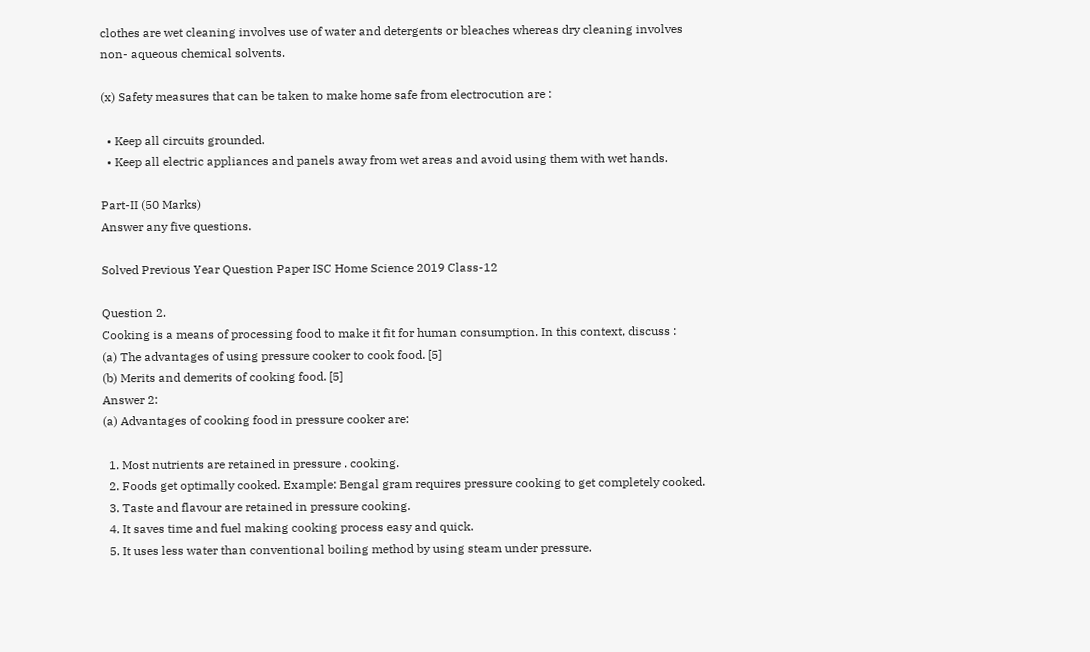clothes are wet cleaning involves use of water and detergents or bleaches whereas dry cleaning involves non- aqueous chemical solvents.

(x) Safety measures that can be taken to make home safe from electrocution are :

  • Keep all circuits grounded.
  • Keep all electric appliances and panels away from wet areas and avoid using them with wet hands.

Part-II (50 Marks)
Answer any five questions.

Solved Previous Year Question Paper ISC Home Science 2019 Class-12

Question 2.
Cooking is a means of processing food to make it fit for human consumption. In this context, discuss :
(a) The advantages of using pressure cooker to cook food. [5]
(b) Merits and demerits of cooking food. [5]
Answer 2:
(a) Advantages of cooking food in pressure cooker are:

  1. Most nutrients are retained in pressure . cooking.
  2. Foods get optimally cooked. Example: Bengal gram requires pressure cooking to get completely cooked.
  3. Taste and flavour are retained in pressure cooking.
  4. It saves time and fuel making cooking process easy and quick.
  5. It uses less water than conventional boiling method by using steam under pressure.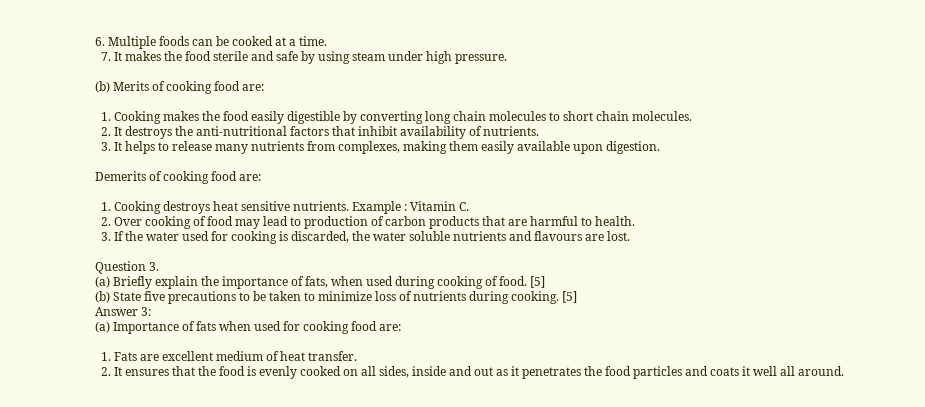6. Multiple foods can be cooked at a time.
  7. It makes the food sterile and safe by using steam under high pressure.

(b) Merits of cooking food are:

  1. Cooking makes the food easily digestible by converting long chain molecules to short chain molecules.
  2. It destroys the anti-nutritional factors that inhibit availability of nutrients.
  3. It helps to release many nutrients from complexes, making them easily available upon digestion.

Demerits of cooking food are:

  1. Cooking destroys heat sensitive nutrients. Example : Vitamin C.
  2. Over cooking of food may lead to production of carbon products that are harmful to health.
  3. If the water used for cooking is discarded, the water soluble nutrients and flavours are lost.

Question 3.
(a) Briefly explain the importance of fats, when used during cooking of food. [5]
(b) State five precautions to be taken to minimize loss of nutrients during cooking. [5]
Answer 3:
(a) Importance of fats when used for cooking food are:

  1. Fats are excellent medium of heat transfer.
  2. It ensures that the food is evenly cooked on all sides, inside and out as it penetrates the food particles and coats it well all around.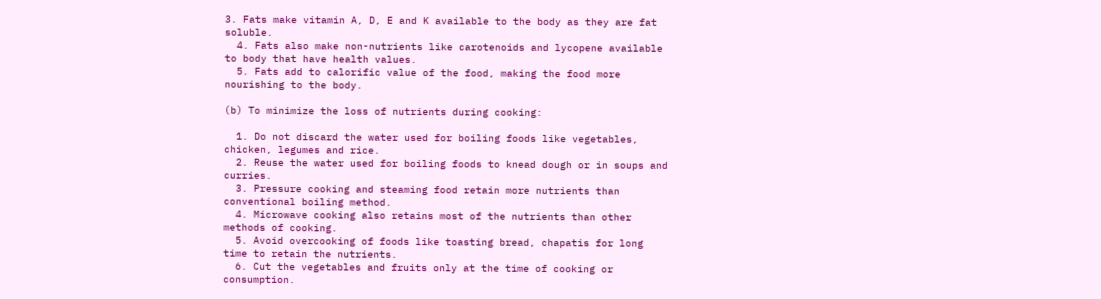3. Fats make vitamin A, D, E and K available to the body as they are fat soluble.
  4. Fats also make non-nutrients like carotenoids and lycopene available to body that have health values.
  5. Fats add to calorific value of the food, making the food more nourishing to the body.

(b) To minimize the loss of nutrients during cooking:

  1. Do not discard the water used for boiling foods like vegetables, chicken, legumes and rice.
  2. Reuse the water used for boiling foods to knead dough or in soups and curries.
  3. Pressure cooking and steaming food retain more nutrients than conventional boiling method.
  4. Microwave cooking also retains most of the nutrients than other methods of cooking.
  5. Avoid overcooking of foods like toasting bread, chapatis for long time to retain the nutrients.
  6. Cut the vegetables and fruits only at the time of cooking or consumption.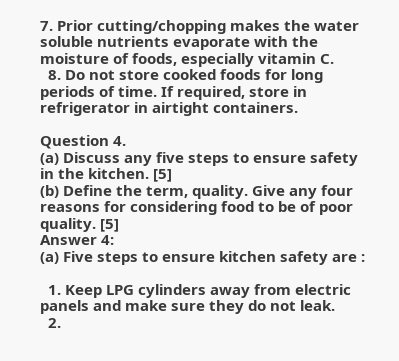7. Prior cutting/chopping makes the water soluble nutrients evaporate with the moisture of foods, especially vitamin C.
  8. Do not store cooked foods for long periods of time. If required, store in refrigerator in airtight containers.

Question 4.
(a) Discuss any five steps to ensure safety in the kitchen. [5]
(b) Define the term, quality. Give any four reasons for considering food to be of poor quality. [5]
Answer 4:
(a) Five steps to ensure kitchen safety are :

  1. Keep LPG cylinders away from electric panels and make sure they do not leak.
  2.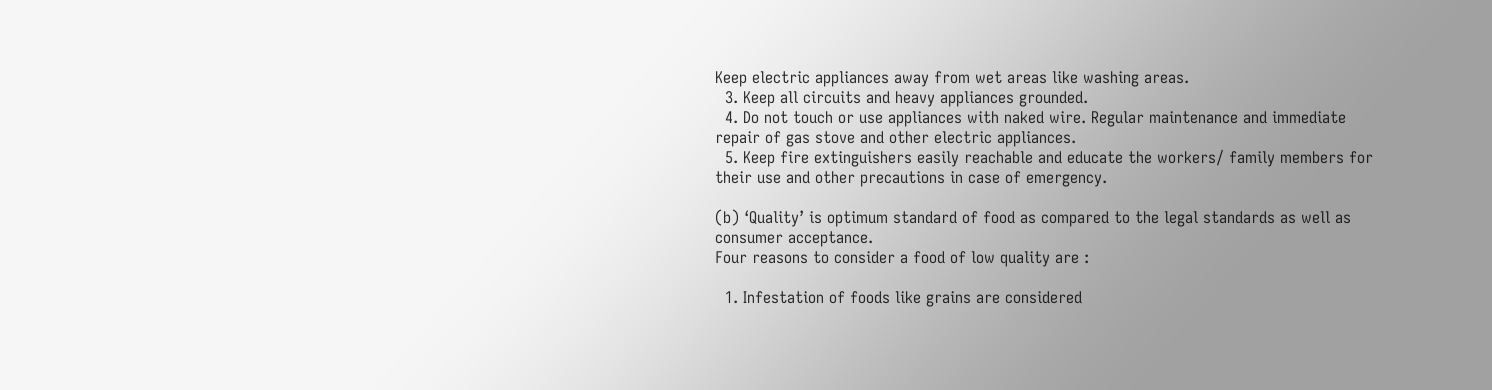Keep electric appliances away from wet areas like washing areas.
  3. Keep all circuits and heavy appliances grounded.
  4. Do not touch or use appliances with naked wire. Regular maintenance and immediate repair of gas stove and other electric appliances.
  5. Keep fire extinguishers easily reachable and educate the workers/ family members for their use and other precautions in case of emergency.

(b) ‘Quality’ is optimum standard of food as compared to the legal standards as well as consumer acceptance.
Four reasons to consider a food of low quality are :

  1. Infestation of foods like grains are considered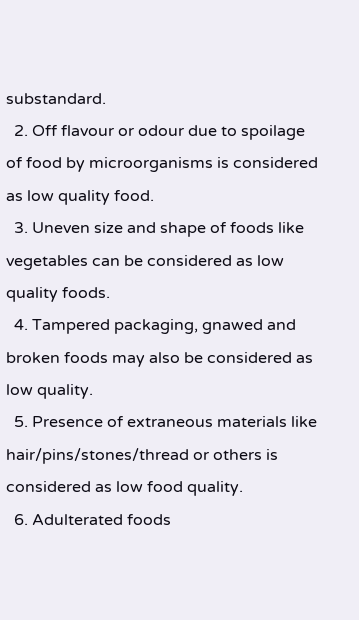substandard.
  2. Off flavour or odour due to spoilage of food by microorganisms is considered as low quality food.
  3. Uneven size and shape of foods like vegetables can be considered as low quality foods.
  4. Tampered packaging, gnawed and broken foods may also be considered as low quality.
  5. Presence of extraneous materials like hair/pins/stones/thread or others is considered as low food quality.
  6. Adulterated foods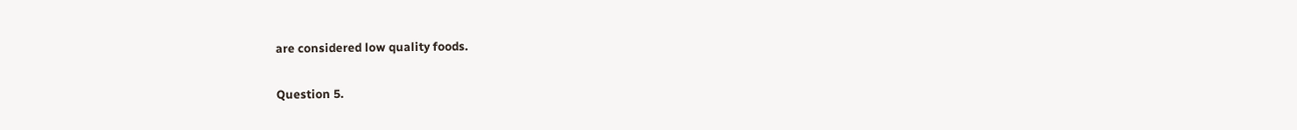are considered low quality foods.

Question 5.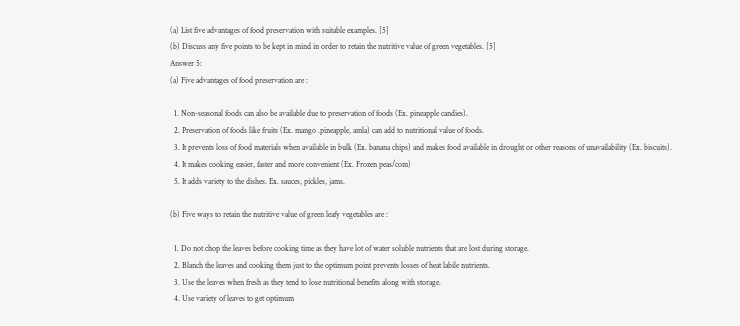(a) List five advantages of food preservation with suitable examples. [5]
(b) Discuss any five points to be kept in mind in order to retain the nutritive value of green vegetables. [5]
Answer 5:
(a) Five advantages of food preservation are :

  1. Non-seasonal foods can also be available due to preservation of foods (Ex. pineapple candies).
  2. Preservation of foods like fruits (Ex. mango .pineapple, amla) can add to nutritional value of foods.
  3. It prevents loss of food materials when available in bulk (Ex. banana chips) and makes food available in drought or other reasons of unavailability (Ex. biscuits).
  4. It makes cooking easier, faster and more convenient (Ex. Frozen peas/com)
  5. It adds variety to the dishes. Ex. sauces, pickles, jams.

(b) Five ways to retain the nutritive value of green leafy vegetables are :

  1. Do not chop the leaves before cooking time as they have lot of water soluble nutrients that are lost during storage.
  2. Blanch the leaves and cooking them just to the optimum point prevents losses of heat labile nutrients.
  3. Use the leaves when fresh as they tend to lose nutritional benefits along with storage.
  4. Use variety of leaves to get optimum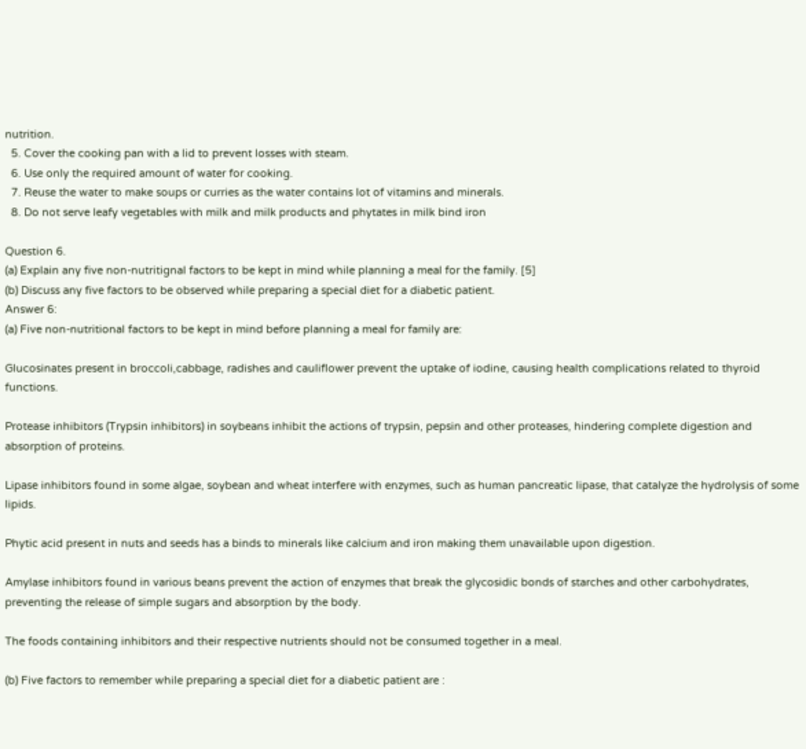nutrition.
  5. Cover the cooking pan with a lid to prevent losses with steam.
  6. Use only the required amount of water for cooking.
  7. Reuse the water to make soups or curries as the water contains lot of vitamins and minerals.
  8. Do not serve leafy vegetables with milk and milk products and phytates in milk bind iron

Question 6.
(a) Explain any five non-nutritignal factors to be kept in mind while planning a meal for the family. [5]
(b) Discuss any five factors to be observed while preparing a special diet for a diabetic patient.
Answer 6:
(a) Five non-nutritional factors to be kept in mind before planning a meal for family are:

Glucosinates present in broccoli,cabbage, radishes and cauliflower prevent the uptake of iodine, causing health complications related to thyroid functions.

Protease inhibitors (Trypsin inhibitors) in soybeans inhibit the actions of trypsin, pepsin and other proteases, hindering complete digestion and absorption of proteins.

Lipase inhibitors found in some algae, soybean and wheat interfere with enzymes, such as human pancreatic lipase, that catalyze the hydrolysis of some lipids.

Phytic acid present in nuts and seeds has a binds to minerals like calcium and iron making them unavailable upon digestion.

Amylase inhibitors found in various beans prevent the action of enzymes that break the glycosidic bonds of starches and other carbohydrates, preventing the release of simple sugars and absorption by the body.

The foods containing inhibitors and their respective nutrients should not be consumed together in a meal.

(b) Five factors to remember while preparing a special diet for a diabetic patient are :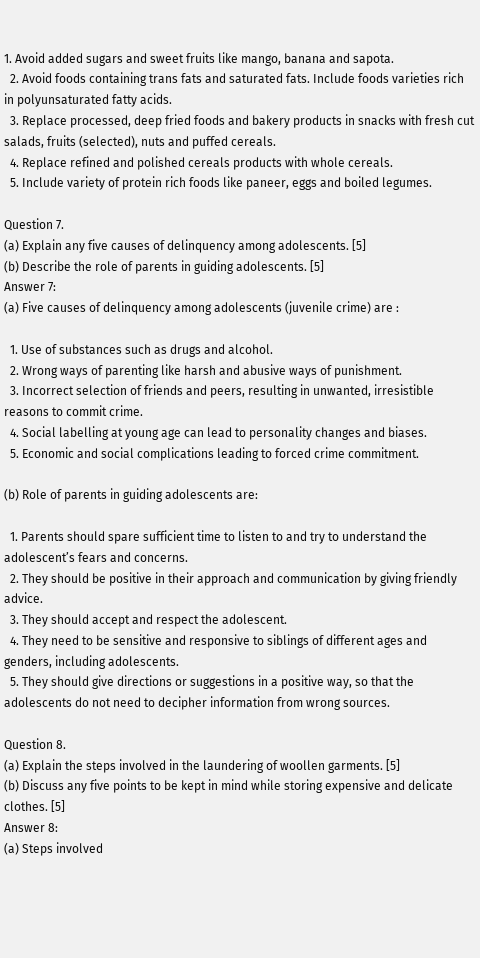1. Avoid added sugars and sweet fruits like mango, banana and sapota.
  2. Avoid foods containing trans fats and saturated fats. Include foods varieties rich in polyunsaturated fatty acids.
  3. Replace processed, deep fried foods and bakery products in snacks with fresh cut salads, fruits (selected), nuts and puffed cereals.
  4. Replace refined and polished cereals products with whole cereals.
  5. Include variety of protein rich foods like paneer, eggs and boiled legumes.

Question 7.
(a) Explain any five causes of delinquency among adolescents. [5]
(b) Describe the role of parents in guiding adolescents. [5]
Answer 7:
(a) Five causes of delinquency among adolescents (juvenile crime) are :

  1. Use of substances such as drugs and alcohol.
  2. Wrong ways of parenting like harsh and abusive ways of punishment.
  3. Incorrect selection of friends and peers, resulting in unwanted, irresistible reasons to commit crime.
  4. Social labelling at young age can lead to personality changes and biases.
  5. Economic and social complications leading to forced crime commitment.

(b) Role of parents in guiding adolescents are:

  1. Parents should spare sufficient time to listen to and try to understand the adolescent’s fears and concerns.
  2. They should be positive in their approach and communication by giving friendly advice.
  3. They should accept and respect the adolescent.
  4. They need to be sensitive and responsive to siblings of different ages and genders, including adolescents.
  5. They should give directions or suggestions in a positive way, so that the adolescents do not need to decipher information from wrong sources.

Question 8.
(a) Explain the steps involved in the laundering of woollen garments. [5]
(b) Discuss any five points to be kept in mind while storing expensive and delicate clothes. [5]
Answer 8:
(a) Steps involved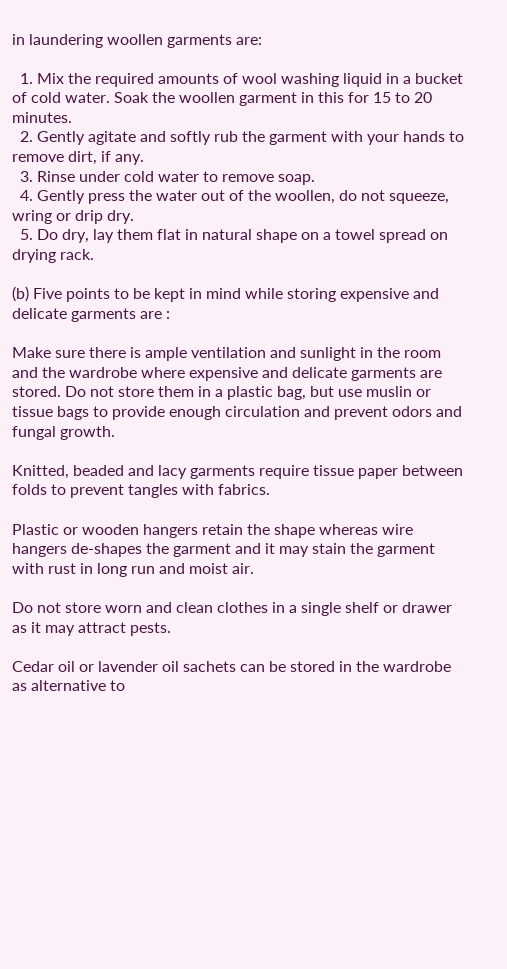in laundering woollen garments are:

  1. Mix the required amounts of wool washing liquid in a bucket of cold water. Soak the woollen garment in this for 15 to 20 minutes.
  2. Gently agitate and softly rub the garment with your hands to remove dirt, if any.
  3. Rinse under cold water to remove soap.
  4. Gently press the water out of the woollen, do not squeeze, wring or drip dry.
  5. Do dry, lay them flat in natural shape on a towel spread on drying rack.

(b) Five points to be kept in mind while storing expensive and delicate garments are :

Make sure there is ample ventilation and sunlight in the room and the wardrobe where expensive and delicate garments are stored. Do not store them in a plastic bag, but use muslin or tissue bags to provide enough circulation and prevent odors and fungal growth.

Knitted, beaded and lacy garments require tissue paper between folds to prevent tangles with fabrics.

Plastic or wooden hangers retain the shape whereas wire hangers de-shapes the garment and it may stain the garment with rust in long run and moist air.

Do not store worn and clean clothes in a single shelf or drawer as it may attract pests.

Cedar oil or lavender oil sachets can be stored in the wardrobe as alternative to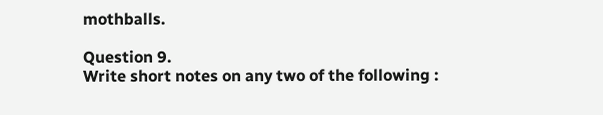mothballs.

Question 9.
Write short notes on any two of the following :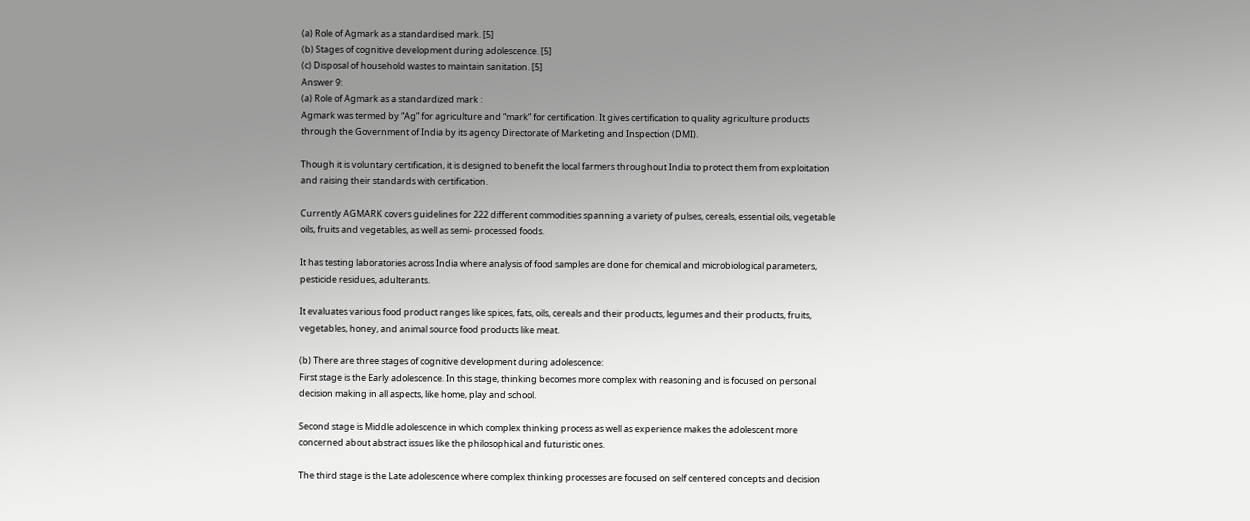(a) Role of Agmark as a standardised mark. [5]
(b) Stages of cognitive development during adolescence. [5]
(c) Disposal of household wastes to maintain sanitation. [5]
Answer 9:
(a) Role of Agmark as a standardized mark :
Agmark was termed by “Ag” for agriculture and “mark” for certification. It gives certification to quality agriculture products through the Government of India by its agency Directorate of Marketing and Inspection (DMI).

Though it is voluntary certification, it is designed to benefit the local farmers throughout India to protect them from exploitation and raising their standards with certification.

Currently AGMARK covers guidelines for 222 different commodities spanning a variety of pulses, cereals, essential oils, vegetable oils, fruits and vegetables, as well as semi- processed foods.

It has testing laboratories across India where analysis of food samples are done for chemical and microbiological parameters, pesticide residues, adulterants.

It evaluates various food product ranges like spices, fats, oils, cereals and their products, legumes and their products, fruits, vegetables, honey, and animal source food products like meat.

(b) There are three stages of cognitive development during adolescence:
First stage is the Early adolescence. In this stage, thinking becomes more complex with reasoning and is focused on personal decision making in all aspects, like home, play and school.

Second stage is Middle adolescence in which complex thinking process as well as experience makes the adolescent more concerned about abstract issues like the philosophical and futuristic ones.

The third stage is the Late adolescence where complex thinking processes are focused on self centered concepts and decision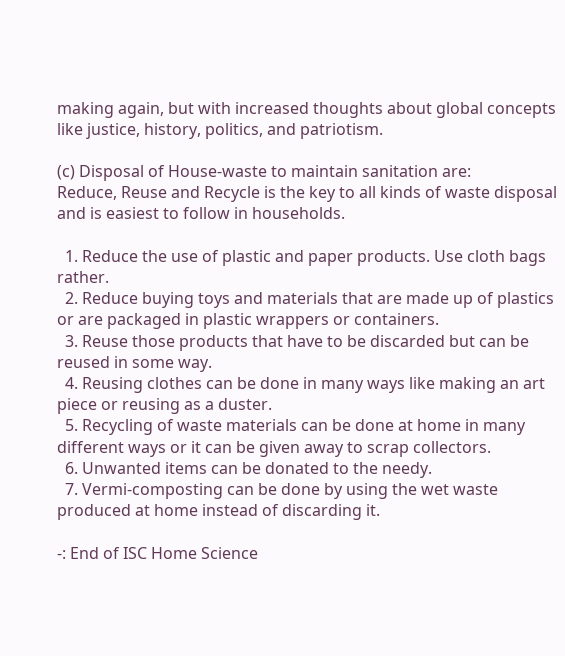making again, but with increased thoughts about global concepts like justice, history, politics, and patriotism.

(c) Disposal of House-waste to maintain sanitation are:
Reduce, Reuse and Recycle is the key to all kinds of waste disposal and is easiest to follow in households.

  1. Reduce the use of plastic and paper products. Use cloth bags rather.
  2. Reduce buying toys and materials that are made up of plastics or are packaged in plastic wrappers or containers.
  3. Reuse those products that have to be discarded but can be reused in some way.
  4. Reusing clothes can be done in many ways like making an art piece or reusing as a duster.
  5. Recycling of waste materials can be done at home in many different ways or it can be given away to scrap collectors.
  6. Unwanted items can be donated to the needy.
  7. Vermi-composting can be done by using the wet waste produced at home instead of discarding it.

-: End of ISC Home Science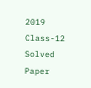2019 Class-12 Solved Paper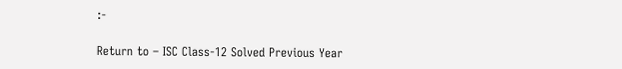:-

Return to – ISC Class-12 Solved Previous Year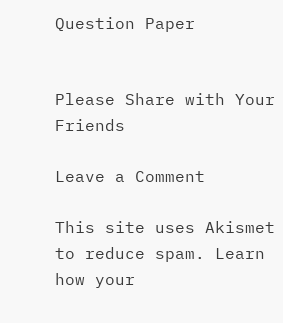Question Paper


Please Share with Your Friends

Leave a Comment

This site uses Akismet to reduce spam. Learn how your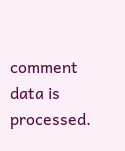comment data is processed.